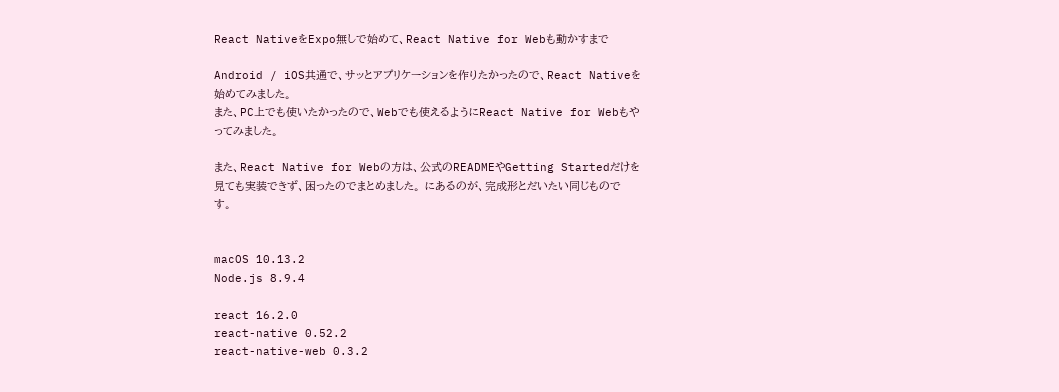React NativeをExpo無しで始めて、React Native for Webも動かすまで

Android / iOS共通で、サッとアプリケーションを作りたかったので、React Nativeを始めてみました。
また、PC上でも使いたかったので、Webでも使えるようにReact Native for Webもやってみました。

また、React Native for Webの方は、公式のREADMEやGetting Startedだけを見ても実装できず、困ったのでまとめました。 にあるのが、完成形とだいたい同じものです。


macOS 10.13.2
Node.js 8.9.4

react 16.2.0
react-native 0.52.2
react-native-web 0.3.2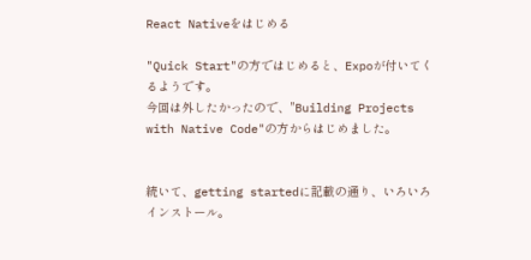React Nativeをはじめる

"Quick Start"の方ではじめると、Expoが付いてくるようです。
今回は外したかったので、"Building Projects with Native Code"の方からはじめました。


続いて、getting startedに記載の通り、いろいろインストール。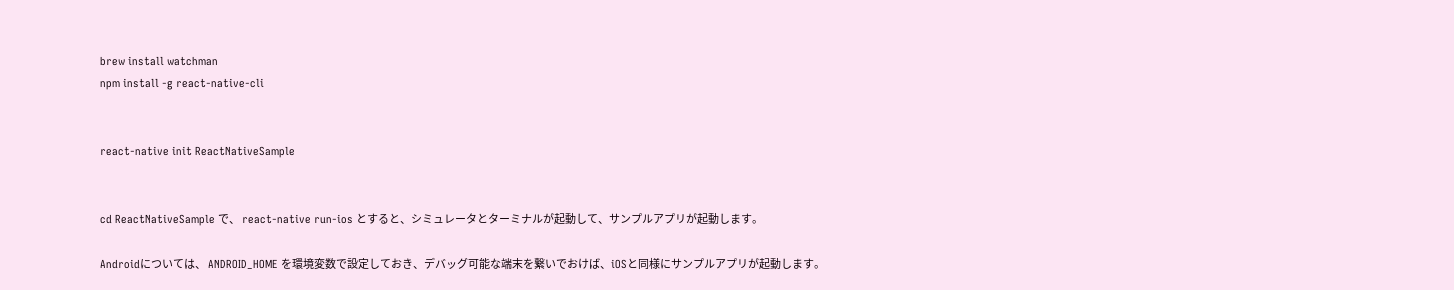brew install watchman
npm install -g react-native-cli


react-native init ReactNativeSample


cd ReactNativeSample で、 react-native run-ios とすると、シミュレータとターミナルが起動して、サンプルアプリが起動します。

Androidについては、 ANDROID_HOME を環境変数で設定しておき、デバッグ可能な端末を繋いでおけば、iOSと同様にサンプルアプリが起動します。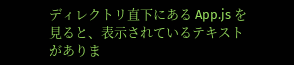ディレクトリ直下にある App.js を見ると、表示されているテキストがありま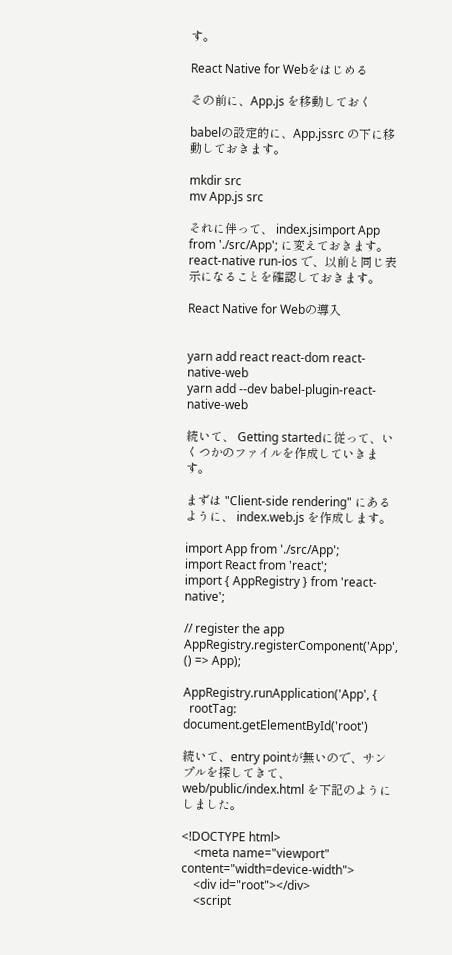す。

React Native for Webをはじめる

その前に、App.js を移動しておく

babelの設定的に、App.jssrc の下に移動しておきます。

mkdir src
mv App.js src

それに伴って、 index.jsimport App from './src/App'; に変えておきます。
react-native run-ios で、以前と同じ表示になることを確認しておきます。

React Native for Webの導入


yarn add react react-dom react-native-web
yarn add --dev babel-plugin-react-native-web

続いて、 Getting startedに従って、いくつかのファイルを作成していきます。

まずは "Client-side rendering" にあるように、 index.web.js を作成します。

import App from './src/App';
import React from 'react';
import { AppRegistry } from 'react-native';

// register the app
AppRegistry.registerComponent('App', () => App);

AppRegistry.runApplication('App', {
  rootTag: document.getElementById('root')

続いて、entry pointが無いので、サンプルを探してきて、 web/public/index.html を下記のようにしました。

<!DOCTYPE html>
    <meta name="viewport" content="width=device-width">
    <div id="root"></div>
    <script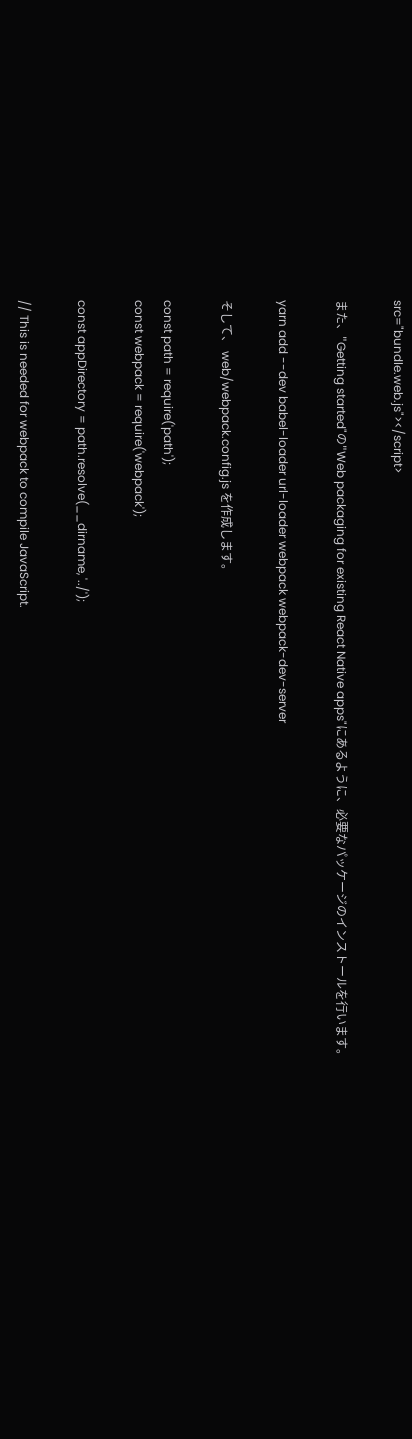src="bundle.web.js"></script>

また、"Getting started"の"Web packaging for existing React Native apps"にあるように、必要なパッケージのインストールを行います。

yarn add --dev babel-loader url-loader webpack webpack-dev-server

そして、 web/webpack.config.js を作成します。

const path = require('path');
const webpack = require('webpack');

const appDirectory = path.resolve(__dirname, '../');

// This is needed for webpack to compile JavaScript.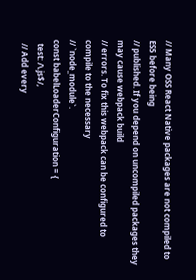// Many OSS React Native packages are not compiled to ES5 before being
// published. If you depend on uncompiled packages they may cause webpack build
// errors. To fix this webpack can be configured to compile to the necessary
// `node_module`.
const babelLoaderConfiguration = {
  test: /\.js$/,
  // Add every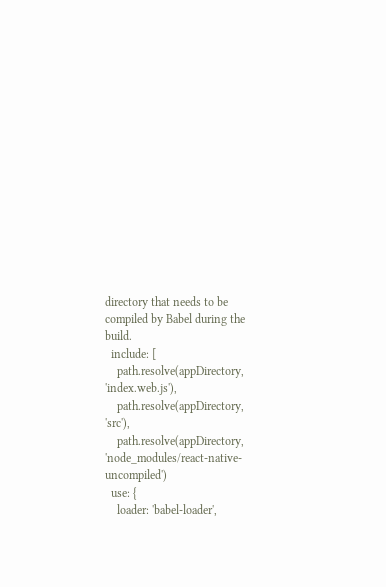directory that needs to be compiled by Babel during the build.
  include: [
    path.resolve(appDirectory, 'index.web.js'),
    path.resolve(appDirectory, 'src'),
    path.resolve(appDirectory, 'node_modules/react-native-uncompiled')
  use: {
    loader: 'babel-loader',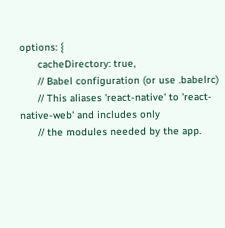options: {
      cacheDirectory: true,
      // Babel configuration (or use .babelrc)
      // This aliases 'react-native' to 'react-native-web' and includes only
      // the modules needed by the app.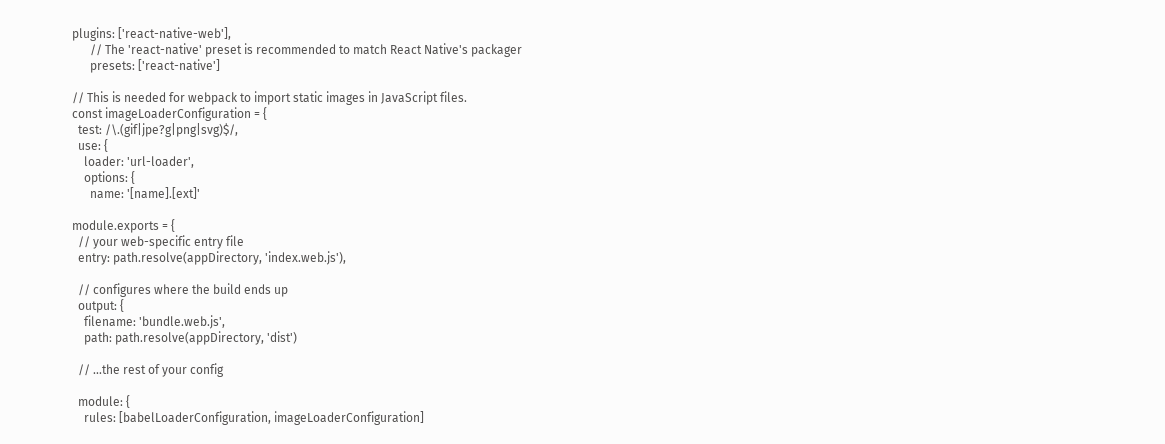plugins: ['react-native-web'],
      // The 'react-native' preset is recommended to match React Native's packager
      presets: ['react-native']

// This is needed for webpack to import static images in JavaScript files.
const imageLoaderConfiguration = {
  test: /\.(gif|jpe?g|png|svg)$/,
  use: {
    loader: 'url-loader',
    options: {
      name: '[name].[ext]'

module.exports = {
  // your web-specific entry file
  entry: path.resolve(appDirectory, 'index.web.js'),

  // configures where the build ends up
  output: {
    filename: 'bundle.web.js',
    path: path.resolve(appDirectory, 'dist')

  // ...the rest of your config

  module: {
    rules: [babelLoaderConfiguration, imageLoaderConfiguration]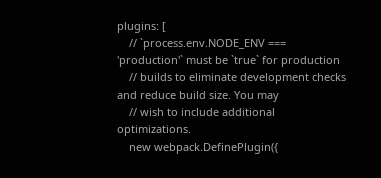plugins: [
    // `process.env.NODE_ENV === 'production'` must be `true` for production
    // builds to eliminate development checks and reduce build size. You may
    // wish to include additional optimizations.
    new webpack.DefinePlugin({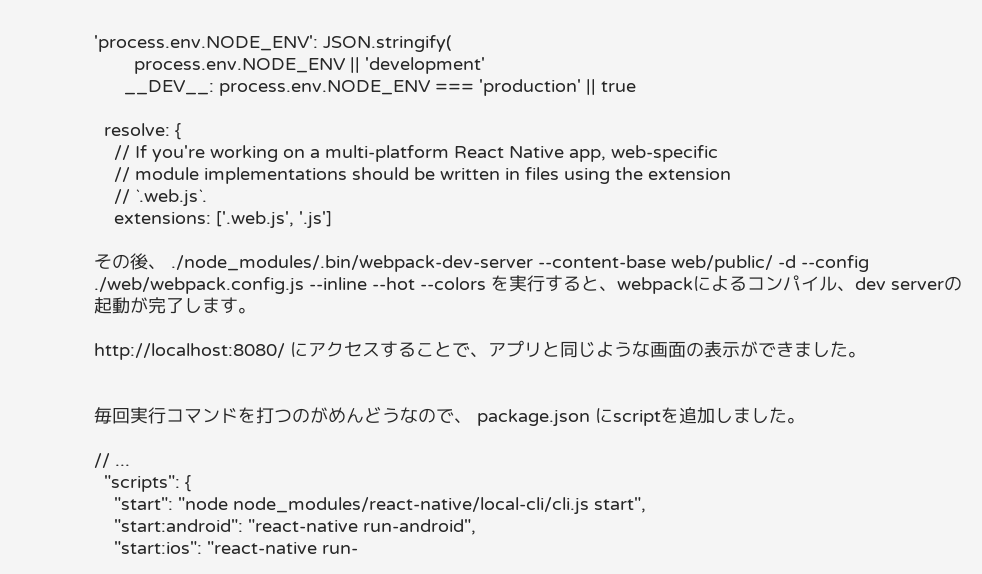'process.env.NODE_ENV': JSON.stringify(
        process.env.NODE_ENV || 'development'
      __DEV__: process.env.NODE_ENV === 'production' || true

  resolve: {
    // If you're working on a multi-platform React Native app, web-specific
    // module implementations should be written in files using the extension
    // `.web.js`.
    extensions: ['.web.js', '.js']

その後、 ./node_modules/.bin/webpack-dev-server --content-base web/public/ -d --config ./web/webpack.config.js --inline --hot --colors を実行すると、webpackによるコンパイル、dev serverの起動が完了します。

http://localhost:8080/ にアクセスすることで、アプリと同じような画面の表示ができました。


毎回実行コマンドを打つのがめんどうなので、 package.json にscriptを追加しました。

// ...
  "scripts": {
    "start": "node node_modules/react-native/local-cli/cli.js start",
    "start:android": "react-native run-android",
    "start:ios": "react-native run-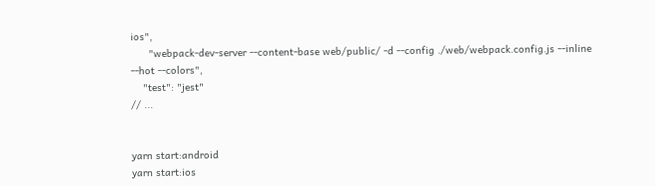ios",
      "webpack-dev-server --content-base web/public/ -d --config ./web/webpack.config.js --inline --hot --colors",
    "test": "jest"
// ...


yarn start:android
yarn start:ios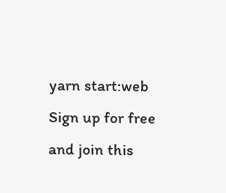yarn start:web
Sign up for free and join this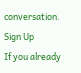conversation.
Sign Up
If you already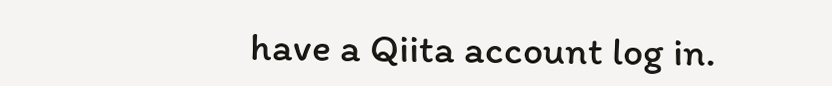have a Qiita account log in.